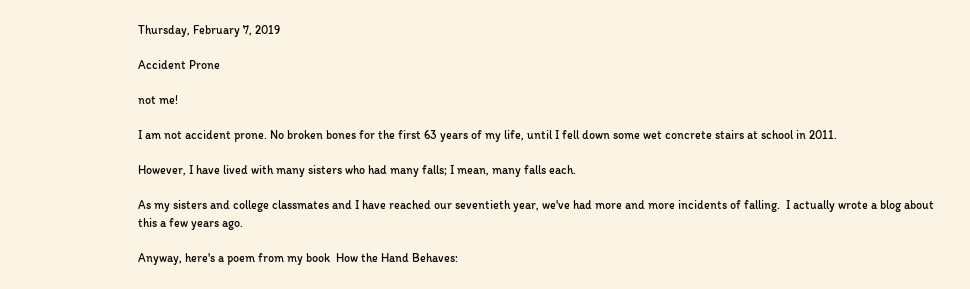Thursday, February 7, 2019

Accident Prone

not me!

I am not accident prone. No broken bones for the first 63 years of my life, until I fell down some wet concrete stairs at school in 2011.

However, I have lived with many sisters who had many falls; I mean, many falls each.

As my sisters and college classmates and I have reached our seventieth year, we've had more and more incidents of falling.  I actually wrote a blog about this a few years ago.

Anyway, here's a poem from my book  How the Hand Behaves: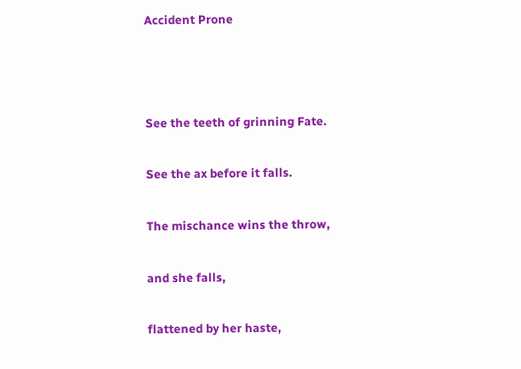Accident Prone



See the teeth of grinning Fate.

See the ax before it falls.

The mischance wins the throw,

and she falls,

flattened by her haste,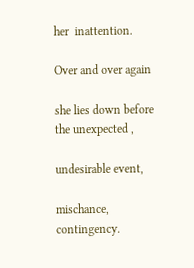her  inattention.

Over and over again

she lies down before the unexpected ,

undesirable event,

mischance, contingency.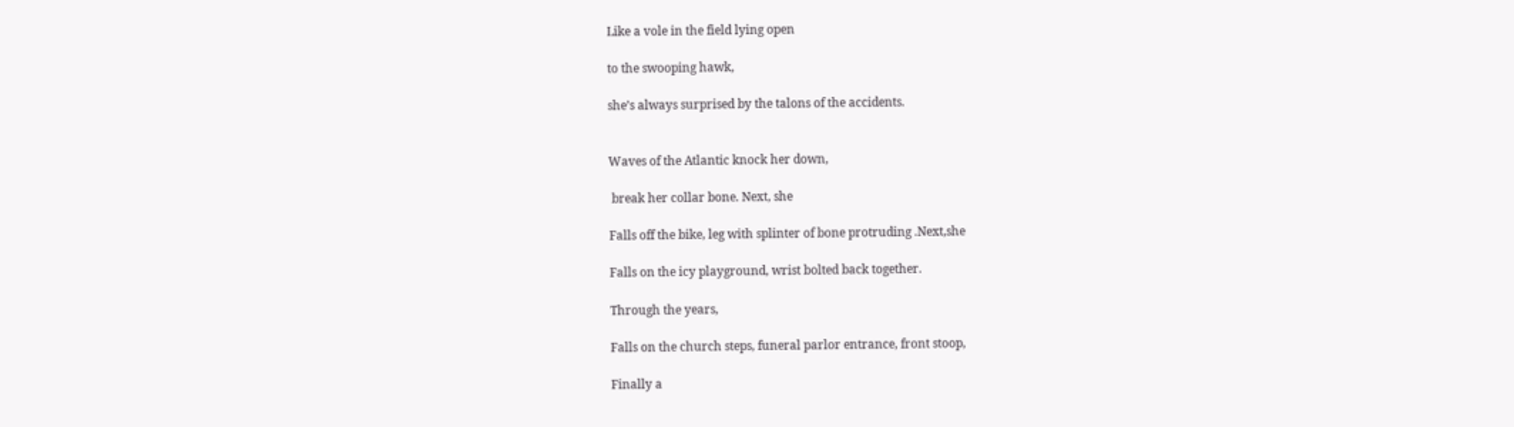Like a vole in the field lying open

to the swooping hawk,

she’s always surprised by the talons of the accidents.


Waves of the Atlantic knock her down,

 break her collar bone. Next, she

Falls off the bike, leg with splinter of bone protruding .Next,she

Falls on the icy playground, wrist bolted back together.

Through the years,

Falls on the church steps, funeral parlor entrance, front stoop,

Finally a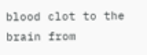blood clot to the brain from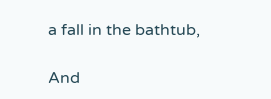a fall in the bathtub,

And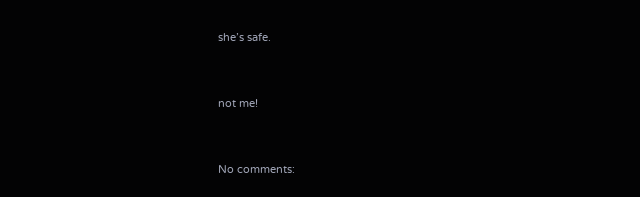she’s safe.




not me!




No comments: